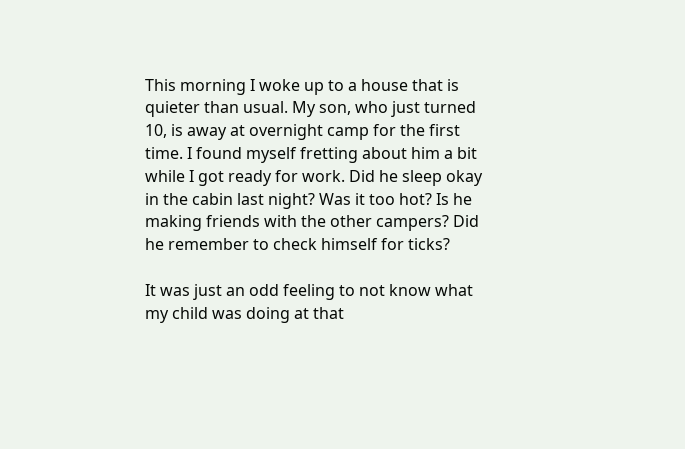This morning I woke up to a house that is quieter than usual. My son, who just turned 10, is away at overnight camp for the first time. I found myself fretting about him a bit while I got ready for work. Did he sleep okay in the cabin last night? Was it too hot? Is he making friends with the other campers? Did he remember to check himself for ticks?

It was just an odd feeling to not know what my child was doing at that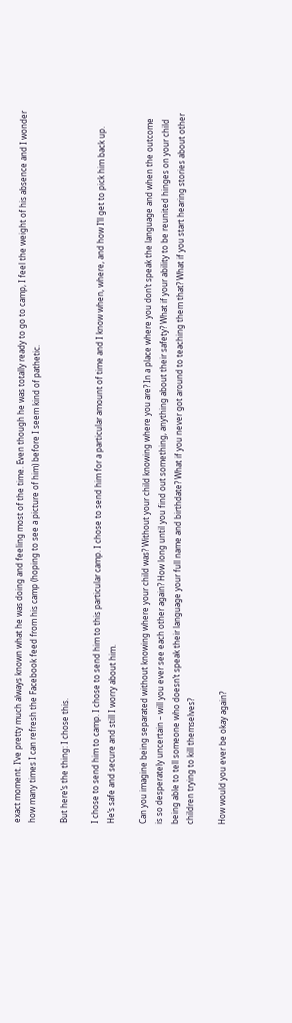exact moment. I’ve pretty much always known what he was doing and feeling most of the time. Even though he was totally ready to go to camp, I feel the weight of his absence and I wonder how many times I can refresh the Facebook feed from his camp (hoping to see a picture of him) before I seem kind of pathetic.

But here’s the thing: I chose this.

I chose to send him to camp. I chose to send him to this particular camp. I chose to send him for a particular amount of time and I know when, where, and how I’ll get to pick him back up. He’s safe and secure and still I worry about him.

Can you imagine being separated without knowing where your child was? Without your child knowing where you are? In a place where you don’t speak the language and when the outcome is so desperately uncertain – will you ever see each other again? How long until you find out something, anything about their safety? What if your ability to be reunited hinges on your child being able to tell someone who doesn’t speak their language your full name and birthdate? What if you never got around to teaching them that? What if you start hearing stories about other children trying to kill themselves?

How would you ever be okay again?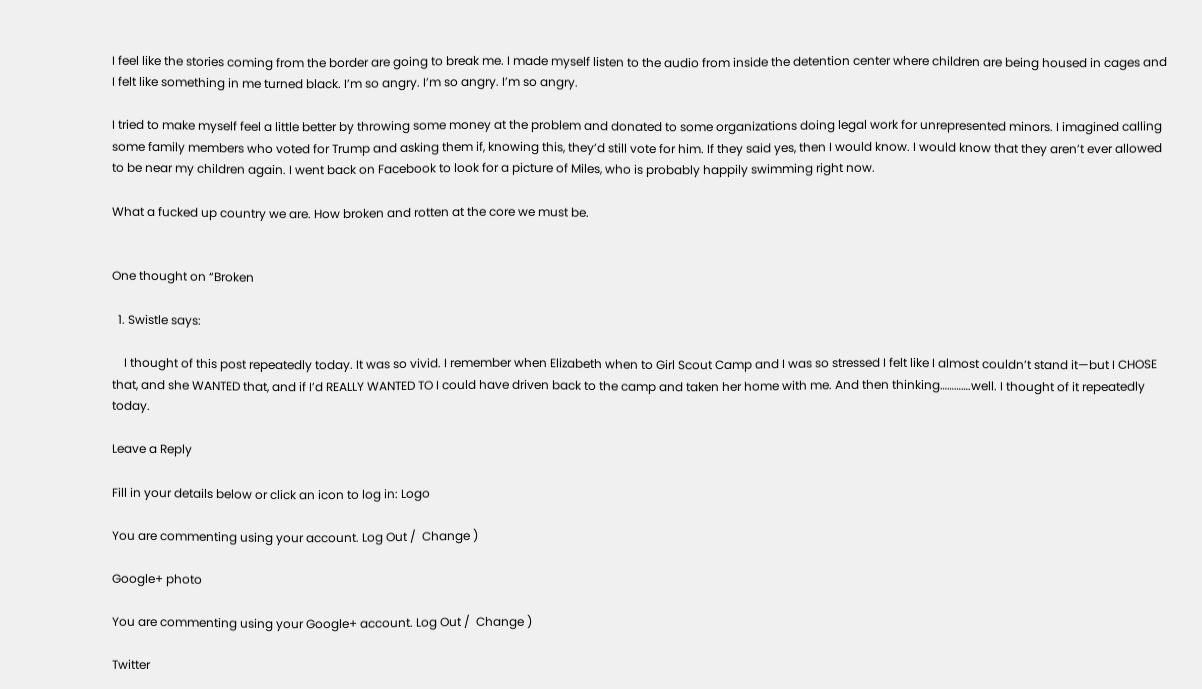I feel like the stories coming from the border are going to break me. I made myself listen to the audio from inside the detention center where children are being housed in cages and I felt like something in me turned black. I’m so angry. I’m so angry. I’m so angry.

I tried to make myself feel a little better by throwing some money at the problem and donated to some organizations doing legal work for unrepresented minors. I imagined calling some family members who voted for Trump and asking them if, knowing this, they’d still vote for him. If they said yes, then I would know. I would know that they aren’t ever allowed to be near my children again. I went back on Facebook to look for a picture of Miles, who is probably happily swimming right now.

What a fucked up country we are. How broken and rotten at the core we must be.


One thought on “Broken

  1. Swistle says:

    I thought of this post repeatedly today. It was so vivid. I remember when Elizabeth when to Girl Scout Camp and I was so stressed I felt like I almost couldn’t stand it—but I CHOSE that, and she WANTED that, and if I’d REALLY WANTED TO I could have driven back to the camp and taken her home with me. And then thinking………….well. I thought of it repeatedly today.

Leave a Reply

Fill in your details below or click an icon to log in: Logo

You are commenting using your account. Log Out /  Change )

Google+ photo

You are commenting using your Google+ account. Log Out /  Change )

Twitter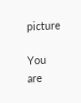picture

You are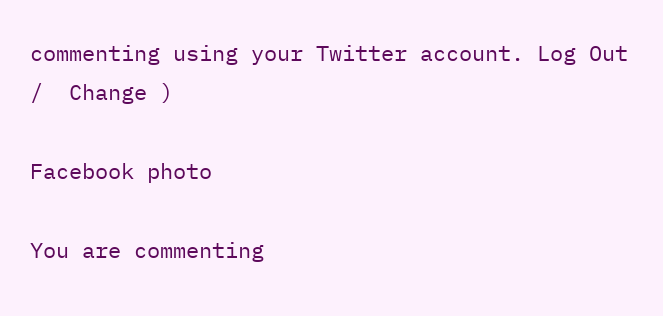commenting using your Twitter account. Log Out /  Change )

Facebook photo

You are commenting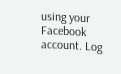using your Facebook account. Log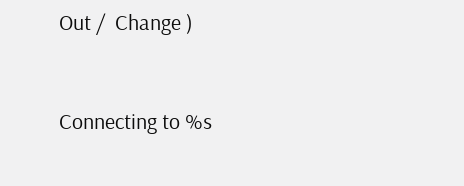Out /  Change )


Connecting to %s